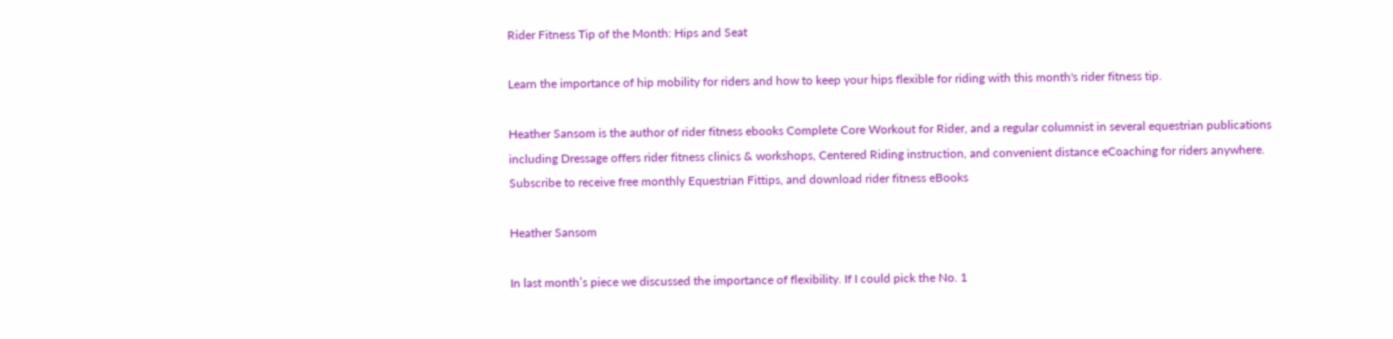Rider Fitness Tip of the Month: Hips and Seat

Learn the importance of hip mobility for riders and how to keep your hips flexible for riding with this month's rider fitness tip.

Heather Sansom is the author of rider fitness ebooks Complete Core Workout for Rider, and a regular columnist in several equestrian publications including Dressage offers rider fitness clinics & workshops, Centered Riding instruction, and convenient distance eCoaching for riders anywhere. Subscribe to receive free monthly Equestrian Fittips, and download rider fitness eBooks

Heather Sansom

In last month’s piece we discussed the importance of flexibility. If I could pick the No. 1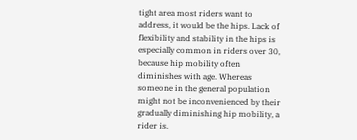tight area most riders want to address, it would be the hips. Lack of flexibility and stability in the hips is especially common in riders over 30, because hip mobility often diminishes with age. Whereas someone in the general population might not be inconvenienced by their gradually diminishing hip mobility, a rider is.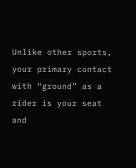Unlike other sports, your primary contact with “ground” as a rider is your seat and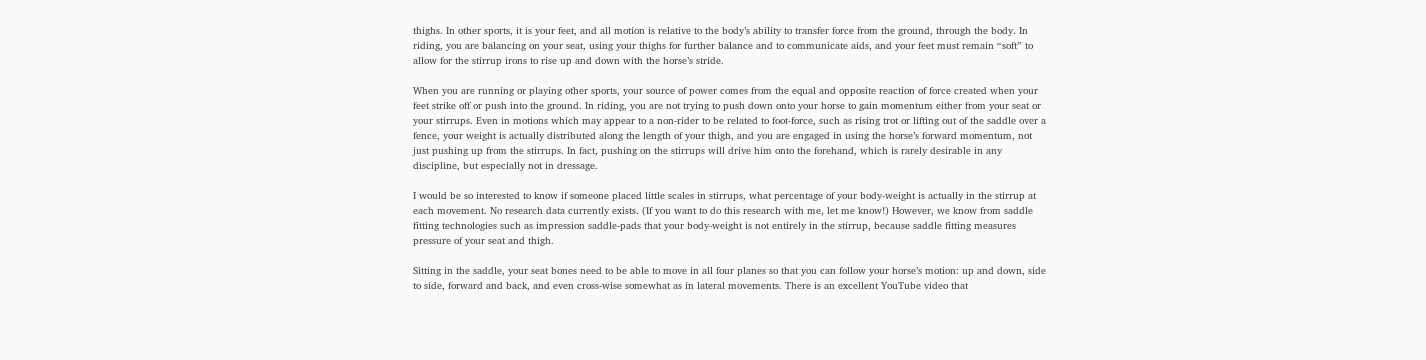thighs. In other sports, it is your feet, and all motion is relative to the body’s ability to transfer force from the ground, through the body. In riding, you are balancing on your seat, using your thighs for further balance and to communicate aids, and your feet must remain “soft” to allow for the stirrup irons to rise up and down with the horse’s stride.

When you are running or playing other sports, your source of power comes from the equal and opposite reaction of force created when your feet strike off or push into the ground. In riding, you are not trying to push down onto your horse to gain momentum either from your seat or your stirrups. Even in motions which may appear to a non-rider to be related to foot-force, such as rising trot or lifting out of the saddle over a fence, your weight is actually distributed along the length of your thigh, and you are engaged in using the horse’s forward momentum, not just pushing up from the stirrups. In fact, pushing on the stirrups will drive him onto the forehand, which is rarely desirable in any discipline, but especially not in dressage.

I would be so interested to know if someone placed little scales in stirrups, what percentage of your body-weight is actually in the stirrup at each movement. No research data currently exists. (If you want to do this research with me, let me know!) However, we know from saddle fitting technologies such as impression saddle-pads that your body-weight is not entirely in the stirrup, because saddle fitting measures pressure of your seat and thigh.

Sitting in the saddle, your seat bones need to be able to move in all four planes so that you can follow your horse’s motion: up and down, side to side, forward and back, and even cross-wise somewhat as in lateral movements. There is an excellent YouTube video that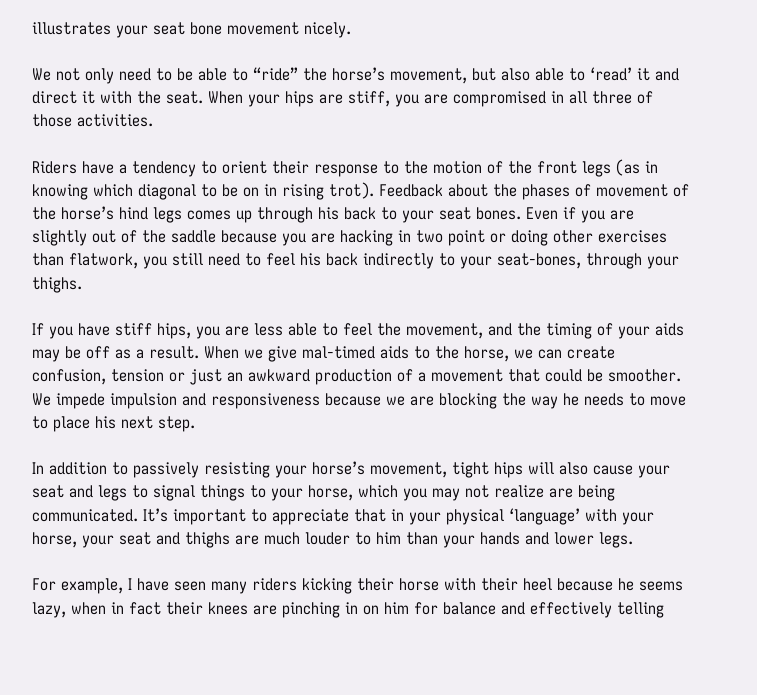illustrates your seat bone movement nicely.

We not only need to be able to “ride” the horse’s movement, but also able to ‘read’ it and direct it with the seat. When your hips are stiff, you are compromised in all three of those activities.

Riders have a tendency to orient their response to the motion of the front legs (as in knowing which diagonal to be on in rising trot). Feedback about the phases of movement of the horse’s hind legs comes up through his back to your seat bones. Even if you are slightly out of the saddle because you are hacking in two point or doing other exercises than flatwork, you still need to feel his back indirectly to your seat-bones, through your thighs.

If you have stiff hips, you are less able to feel the movement, and the timing of your aids may be off as a result. When we give mal-timed aids to the horse, we can create confusion, tension or just an awkward production of a movement that could be smoother. We impede impulsion and responsiveness because we are blocking the way he needs to move to place his next step.

In addition to passively resisting your horse’s movement, tight hips will also cause your seat and legs to signal things to your horse, which you may not realize are being communicated. It’s important to appreciate that in your physical ‘language’ with your horse, your seat and thighs are much louder to him than your hands and lower legs.

For example, I have seen many riders kicking their horse with their heel because he seems lazy, when in fact their knees are pinching in on him for balance and effectively telling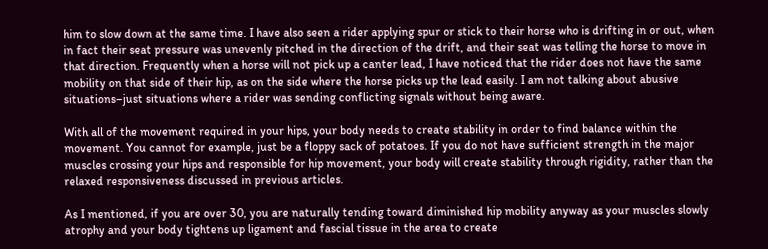him to slow down at the same time. I have also seen a rider applying spur or stick to their horse who is drifting in or out, when in fact their seat pressure was unevenly pitched in the direction of the drift, and their seat was telling the horse to move in that direction. Frequently when a horse will not pick up a canter lead, I have noticed that the rider does not have the same mobility on that side of their hip, as on the side where the horse picks up the lead easily. I am not talking about abusive situations–just situations where a rider was sending conflicting signals without being aware.

With all of the movement required in your hips, your body needs to create stability in order to find balance within the movement. You cannot for example, just be a floppy sack of potatoes. If you do not have sufficient strength in the major muscles crossing your hips and responsible for hip movement, your body will create stability through rigidity, rather than the relaxed responsiveness discussed in previous articles.

As I mentioned, if you are over 30, you are naturally tending toward diminished hip mobility anyway as your muscles slowly atrophy and your body tightens up ligament and fascial tissue in the area to create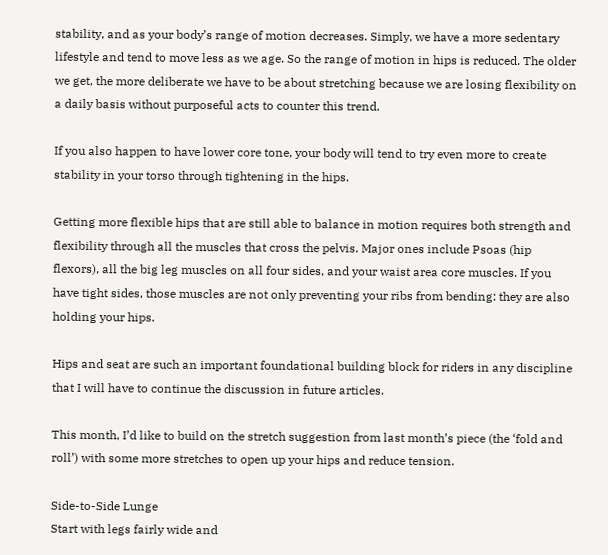stability, and as your body’s range of motion decreases. Simply, we have a more sedentary lifestyle and tend to move less as we age. So the range of motion in hips is reduced. The older we get, the more deliberate we have to be about stretching because we are losing flexibility on a daily basis without purposeful acts to counter this trend.

If you also happen to have lower core tone, your body will tend to try even more to create stability in your torso through tightening in the hips.

Getting more flexible hips that are still able to balance in motion requires both strength and flexibility through all the muscles that cross the pelvis. Major ones include Psoas (hip flexors), all the big leg muscles on all four sides, and your waist area core muscles. If you have tight sides, those muscles are not only preventing your ribs from bending: they are also holding your hips.

Hips and seat are such an important foundational building block for riders in any discipline that I will have to continue the discussion in future articles.

This month, I’d like to build on the stretch suggestion from last month’s piece (the ‘fold and roll’) with some more stretches to open up your hips and reduce tension.

Side-to-Side Lunge
Start with legs fairly wide and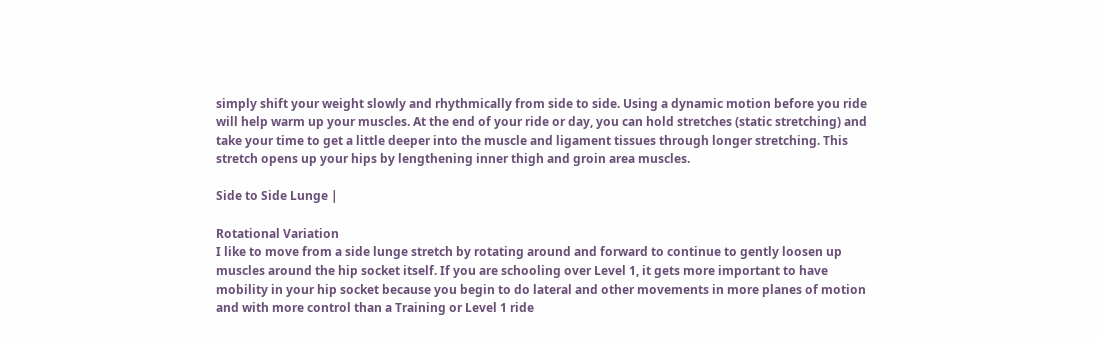simply shift your weight slowly and rhythmically from side to side. Using a dynamic motion before you ride will help warm up your muscles. At the end of your ride or day, you can hold stretches (static stretching) and take your time to get a little deeper into the muscle and ligament tissues through longer stretching. This stretch opens up your hips by lengthening inner thigh and groin area muscles.

Side to Side Lunge |

Rotational Variation
I like to move from a side lunge stretch by rotating around and forward to continue to gently loosen up muscles around the hip socket itself. If you are schooling over Level 1, it gets more important to have mobility in your hip socket because you begin to do lateral and other movements in more planes of motion and with more control than a Training or Level 1 ride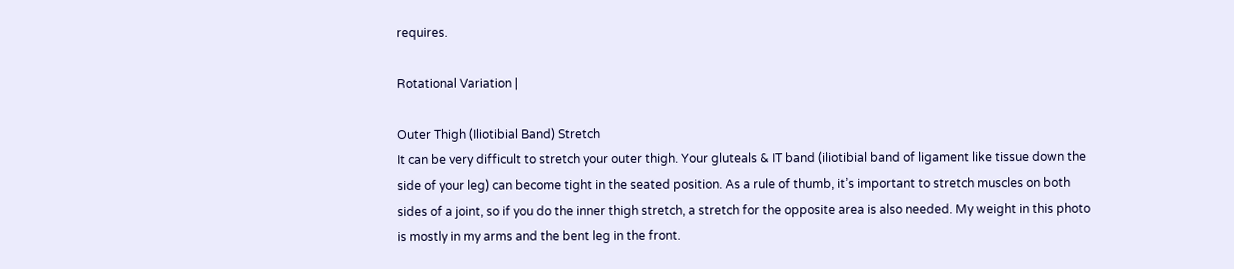requires.

Rotational Variation |

Outer Thigh (Iliotibial Band) Stretch
It can be very difficult to stretch your outer thigh. Your gluteals & IT band (iliotibial band of ligament like tissue down the side of your leg) can become tight in the seated position. As a rule of thumb, it’s important to stretch muscles on both sides of a joint, so if you do the inner thigh stretch, a stretch for the opposite area is also needed. My weight in this photo is mostly in my arms and the bent leg in the front.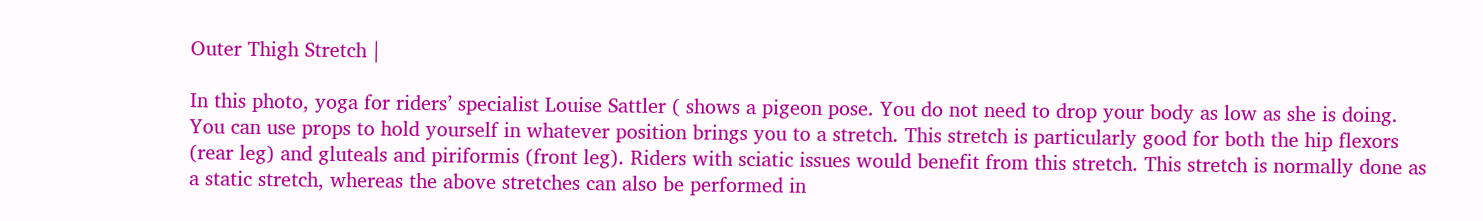Outer Thigh Stretch |

In this photo, yoga for riders’ specialist Louise Sattler ( shows a pigeon pose. You do not need to drop your body as low as she is doing. You can use props to hold yourself in whatever position brings you to a stretch. This stretch is particularly good for both the hip flexors (rear leg) and gluteals and piriformis (front leg). Riders with sciatic issues would benefit from this stretch. This stretch is normally done as a static stretch, whereas the above stretches can also be performed in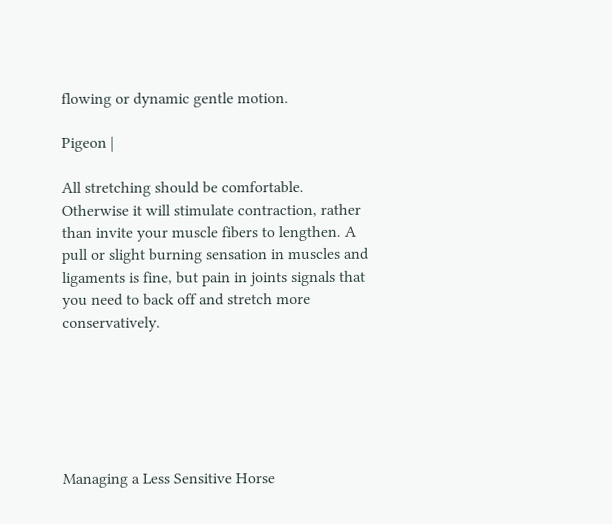flowing or dynamic gentle motion.

Pigeon |

All stretching should be comfortable. Otherwise it will stimulate contraction, rather than invite your muscle fibers to lengthen. A pull or slight burning sensation in muscles and ligaments is fine, but pain in joints signals that you need to back off and stretch more conservatively.






Managing a Less Sensitive Horse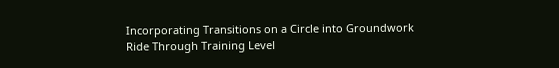Incorporating Transitions on a Circle into Groundwork
Ride Through Training Level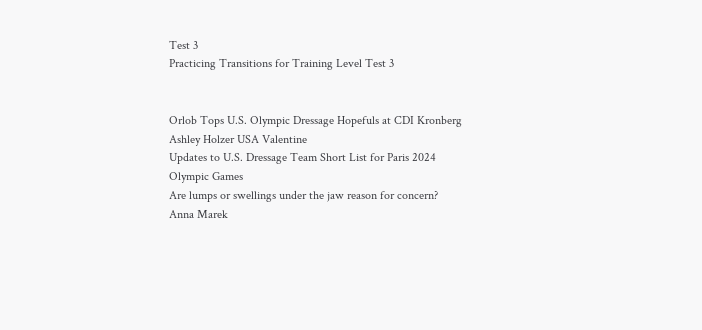Test 3
Practicing Transitions for Training Level Test 3


Orlob Tops U.S. Olympic Dressage Hopefuls at CDI Kronberg
Ashley Holzer USA Valentine
Updates to U.S. Dressage Team Short List for Paris 2024 Olympic Games
Are lumps or swellings under the jaw reason for concern?
Anna Marek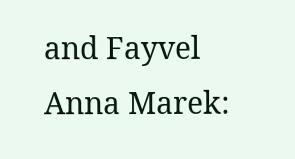and Fayvel
Anna Marek: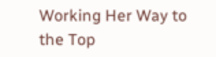Working Her Way to the Top